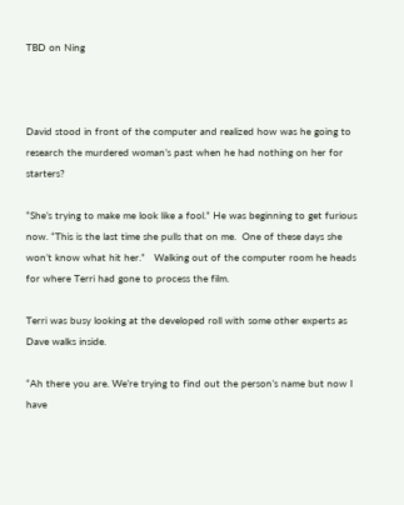TBD on Ning



David stood in front of the computer and realized how was he going to research the murdered woman’s past when he had nothing on her for starters?

“She’s trying to make me look like a fool.” He was beginning to get furious now. “This is the last time she pulls that on me.  One of these days she won’t know what hit her.”   Walking out of the computer room he heads for where Terri had gone to process the film.

Terri was busy looking at the developed roll with some other experts as Dave walks inside.

“Ah there you are. We’re trying to find out the person’s name but now I have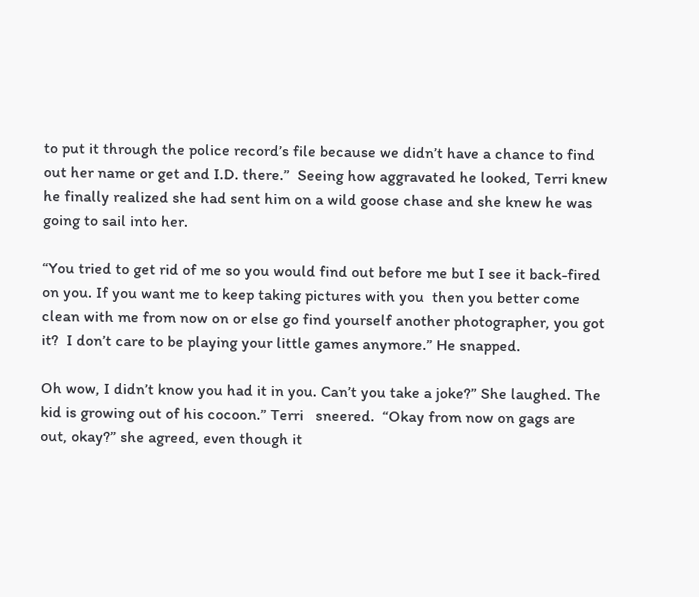to put it through the police record’s file because we didn’t have a chance to find out her name or get and I.D. there.”  Seeing how aggravated he looked, Terri knew he finally realized she had sent him on a wild goose chase and she knew he was going to sail into her.

“You tried to get rid of me so you would find out before me but I see it back-fired on you. If you want me to keep taking pictures with you  then you better come clean with me from now on or else go find yourself another photographer, you got it?  I don’t care to be playing your little games anymore.” He snapped.

Oh wow, I didn’t know you had it in you. Can’t you take a joke?” She laughed. The kid is growing out of his cocoon.” Terri   sneered.  “Okay from now on gags are out, okay?” she agreed, even though it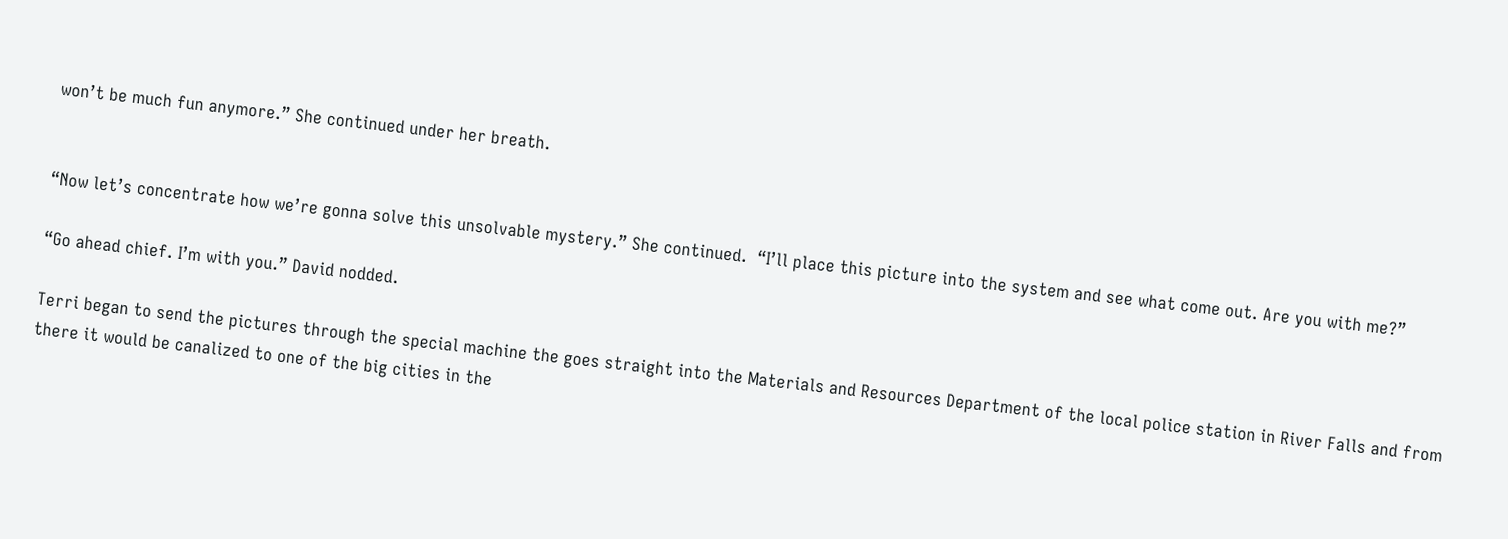won’t be much fun anymore.” She continued under her breath.


“Now let’s concentrate how we’re gonna solve this unsolvable mystery.” She continued.  “I’ll place this picture into the system and see what come out. Are you with me?”

“Go ahead chief. I’m with you.” David nodded.

Terri began to send the pictures through the special machine the goes straight into the Materials and Resources Department of the local police station in River Falls and from there it would be canalized to one of the big cities in the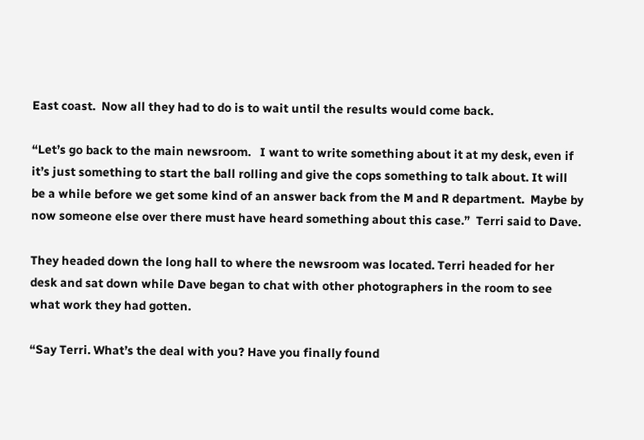East coast.  Now all they had to do is to wait until the results would come back.

“Let’s go back to the main newsroom.   I want to write something about it at my desk, even if it’s just something to start the ball rolling and give the cops something to talk about. It will be a while before we get some kind of an answer back from the M and R department.  Maybe by now someone else over there must have heard something about this case.”  Terri said to Dave.

They headed down the long hall to where the newsroom was located. Terri headed for her desk and sat down while Dave began to chat with other photographers in the room to see what work they had gotten.

“Say Terri. What’s the deal with you? Have you finally found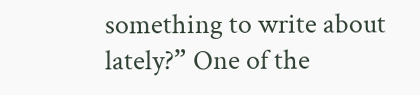something to write about lately?” One of the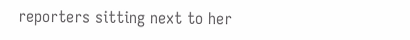reporters sitting next to her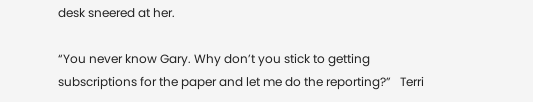desk sneered at her.

“You never know Gary. Why don’t you stick to getting subscriptions for the paper and let me do the reporting?”   Terri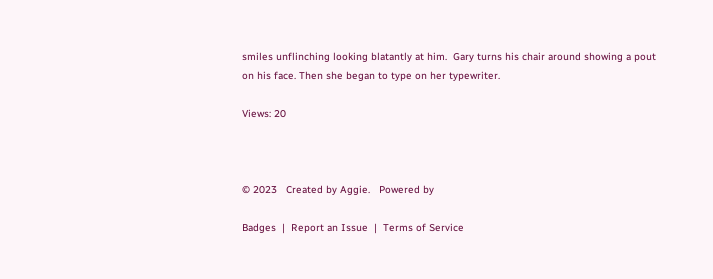smiles unflinching looking blatantly at him.  Gary turns his chair around showing a pout on his face. Then she began to type on her typewriter.

Views: 20



© 2023   Created by Aggie.   Powered by

Badges  |  Report an Issue  |  Terms of Service